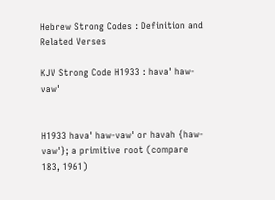Hebrew Strong Codes : Definition and Related Verses

KJV Strong Code H1933 : hava' haw-vaw'


H1933 hava' haw-vaw' or havah {haw-vaw'}; a primitive root (compare 183, 1961)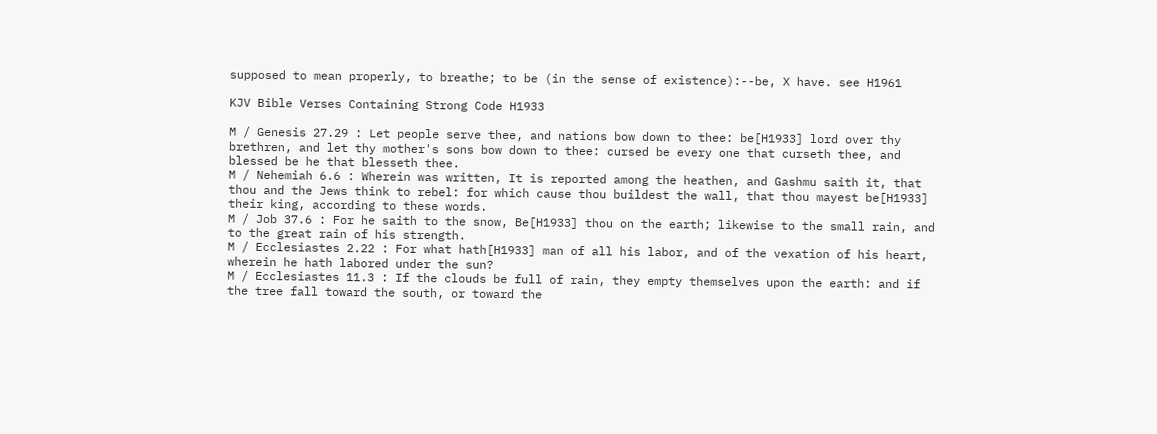supposed to mean properly, to breathe; to be (in the sense of existence):--be, X have. see H1961

KJV Bible Verses Containing Strong Code H1933

M / Genesis 27.29 : Let people serve thee, and nations bow down to thee: be[H1933] lord over thy brethren, and let thy mother's sons bow down to thee: cursed be every one that curseth thee, and blessed be he that blesseth thee.
M / Nehemiah 6.6 : Wherein was written, It is reported among the heathen, and Gashmu saith it, that thou and the Jews think to rebel: for which cause thou buildest the wall, that thou mayest be[H1933] their king, according to these words.
M / Job 37.6 : For he saith to the snow, Be[H1933] thou on the earth; likewise to the small rain, and to the great rain of his strength.
M / Ecclesiastes 2.22 : For what hath[H1933] man of all his labor, and of the vexation of his heart, wherein he hath labored under the sun?
M / Ecclesiastes 11.3 : If the clouds be full of rain, they empty themselves upon the earth: and if the tree fall toward the south, or toward the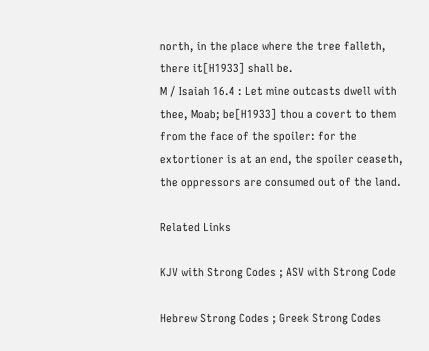north, in the place where the tree falleth, there it[H1933] shall be.
M / Isaiah 16.4 : Let mine outcasts dwell with thee, Moab; be[H1933] thou a covert to them from the face of the spoiler: for the extortioner is at an end, the spoiler ceaseth, the oppressors are consumed out of the land.

Related Links

KJV with Strong Codes ; ASV with Strong Code

Hebrew Strong Codes ; Greek Strong Codes